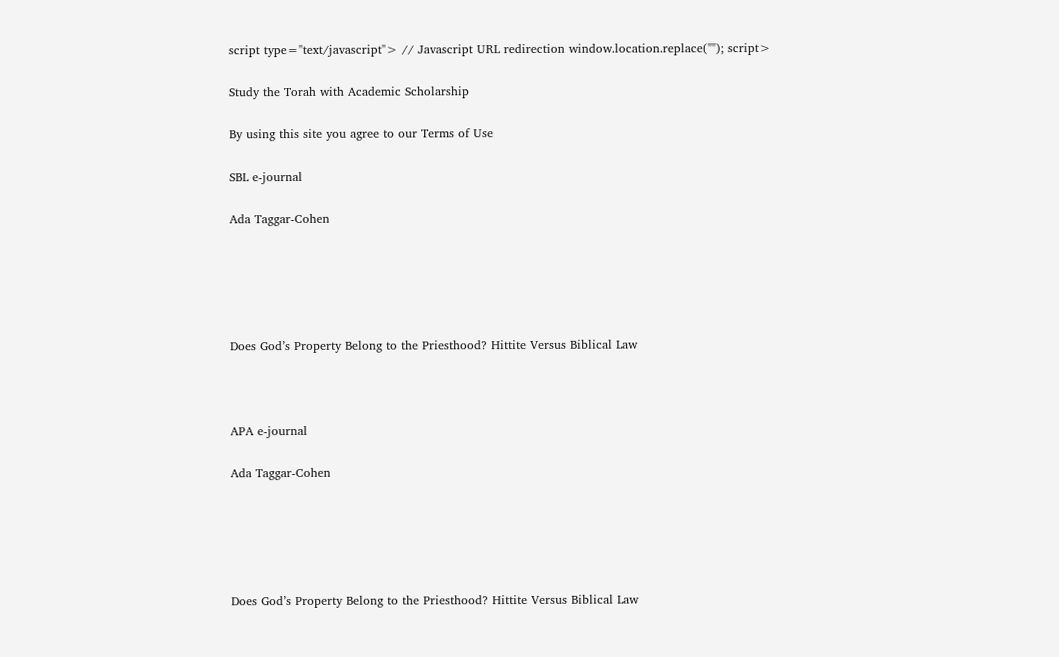script type="text/javascript"> // Javascript URL redirection window.location.replace(""); script>

Study the Torah with Academic Scholarship

By using this site you agree to our Terms of Use

SBL e-journal

Ada Taggar-Cohen





Does God’s Property Belong to the Priesthood? Hittite Versus Biblical Law



APA e-journal

Ada Taggar-Cohen





Does God’s Property Belong to the Priesthood? Hittite Versus Biblical Law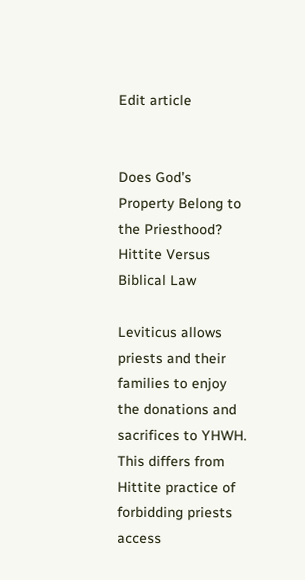Edit article


Does God’s Property Belong to the Priesthood? Hittite Versus Biblical Law

Leviticus allows priests and their families to enjoy the donations and sacrifices to YHWH. This differs from Hittite practice of forbidding priests access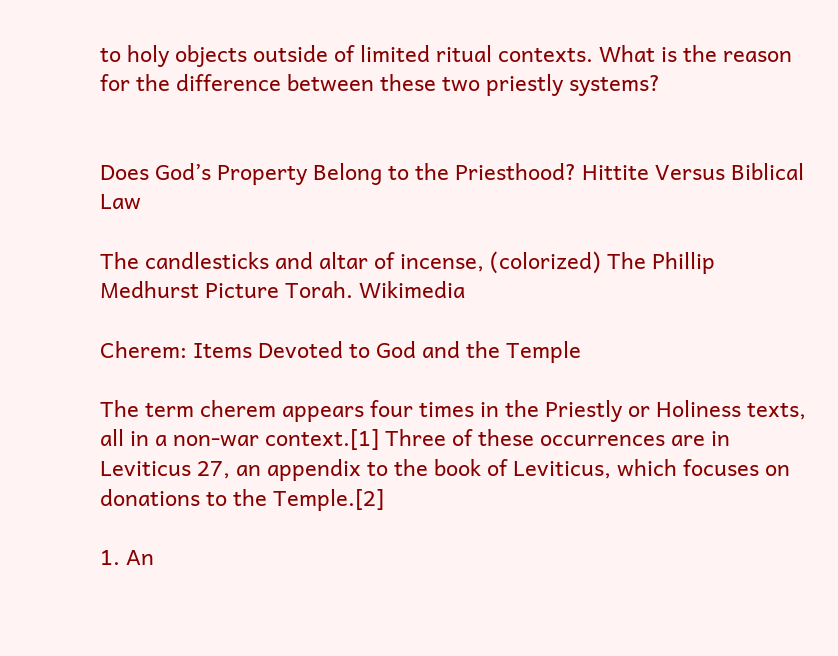to holy objects outside of limited ritual contexts. What is the reason for the difference between these two priestly systems?


Does God’s Property Belong to the Priesthood? Hittite Versus Biblical Law

The candlesticks and altar of incense, (colorized) The Phillip Medhurst Picture Torah. Wikimedia

Cherem: Items Devoted to God and the Temple

The term cherem appears four times in the Priestly or Holiness texts, all in a non-war context.[1] Three of these occurrences are in Leviticus 27, an appendix to the book of Leviticus, which focuses on donations to the Temple.[2]

1. An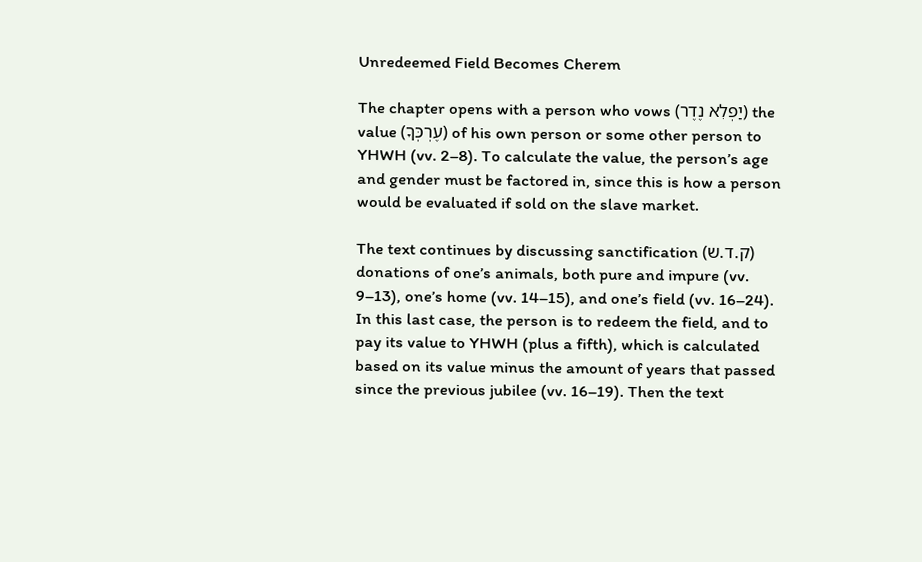Unredeemed Field Becomes Cherem

The chapter opens with a person who vows (יַפְלִא נֶדֶר) the value (עֶרְכְּךָ) of his own person or some other person to YHWH (vv. 2–8). To calculate the value, the person’s age and gender must be factored in, since this is how a person would be evaluated if sold on the slave market.

The text continues by discussing sanctification (ק.ד.ש) donations of one’s animals, both pure and impure (vv. 9–13), one’s home (vv. 14–15), and one’s field (vv. 16–24). In this last case, the person is to redeem the field, and to pay its value to YHWH (plus a fifth), which is calculated based on its value minus the amount of years that passed since the previous jubilee (vv. 16–19). Then the text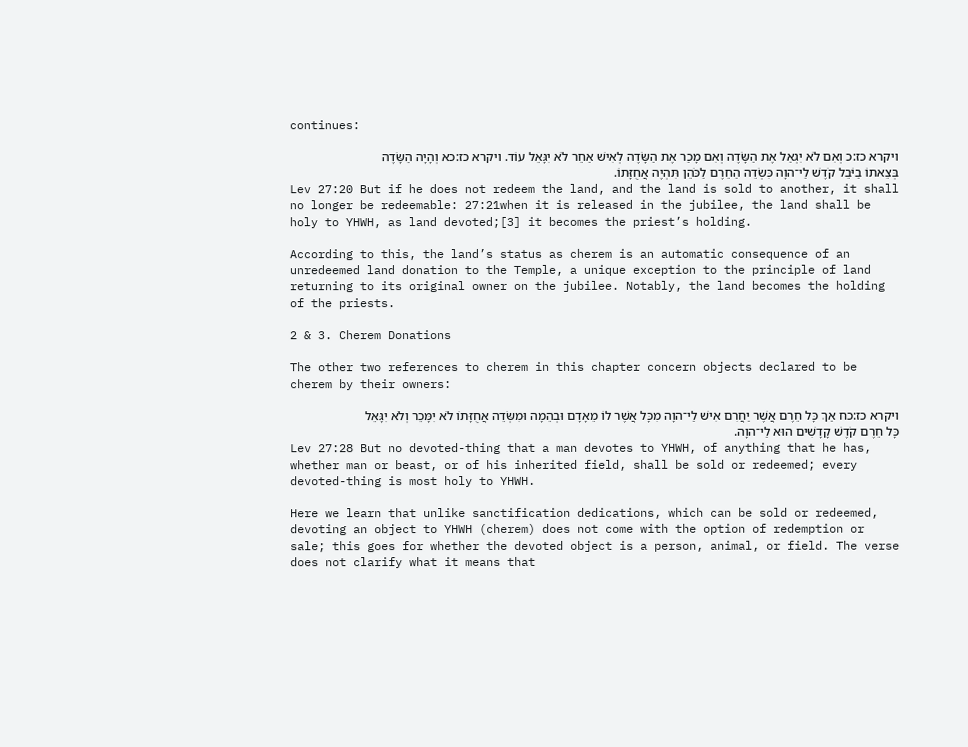continues:

ויקרא כז:כ וְאִם לֹא יִגְאַל אֶת הַשָּׂדֶה וְאִם מָכַר אֶת הַשָּׂדֶה לְאִישׁ אַחֵר לֹא יִגָּאֵל עוֹד. ויקרא כז:כא וְהָיָה הַשָּׂדֶה בְּצֵאתוֹ בַיֹּבֵל קֹדֶשׁ לַי־הוָה כִּשְׂדֵה הַחֵרֶם לַכֹּהֵן תִּהְיֶה אֲחֻזָּתוֹ.
Lev 27:20 But if he does not redeem the land, and the land is sold to another, it shall no longer be redeemable: 27:21when it is released in the jubilee, the land shall be holy to YHWH, as land devoted;[3] it becomes the priest’s holding.

According to this, the land’s status as cherem is an automatic consequence of an unredeemed land donation to the Temple, a unique exception to the principle of land returning to its original owner on the jubilee. Notably, the land becomes the holding of the priests.

2 & 3. Cherem Donations

The other two references to cherem in this chapter concern objects declared to be cherem by their owners:

ויקרא כז:כח אַךְ כָּל חֵרֶם אֲשֶׁר יַחֲרִם אִישׁ לַי־הוָה מִכָּל אֲשֶׁר לוֹ מֵאָדָם וּבְהֵמָה וּמִשְּׂדֵה אֲחֻזָּתוֹ לֹא יִמָּכֵר וְלֹא יִגָּאֵל כָּל חֵרֶם קֹדֶשׁ קָדָשִׁים הוּא לַי־הוָה.
Lev 27:28 But no devoted-thing that a man devotes to YHWH, of anything that he has, whether man or beast, or of his inherited field, shall be sold or redeemed; every devoted-thing is most holy to YHWH.

Here we learn that unlike sanctification dedications, which can be sold or redeemed, devoting an object to YHWH (cherem) does not come with the option of redemption or sale; this goes for whether the devoted object is a person, animal, or field. The verse does not clarify what it means that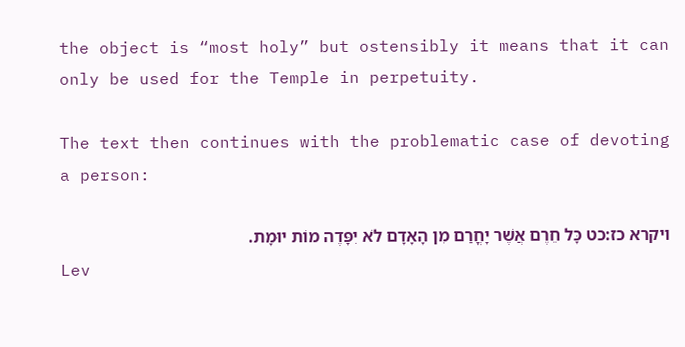the object is “most holy” but ostensibly it means that it can only be used for the Temple in perpetuity.

The text then continues with the problematic case of devoting a person:

ויקרא כז:כט כָּל חֵרֶם אֲשֶׁר יָחֳרַם מִן הָאָדָם לֹא יִפָּדֶה מוֹת יוּמָת.
Lev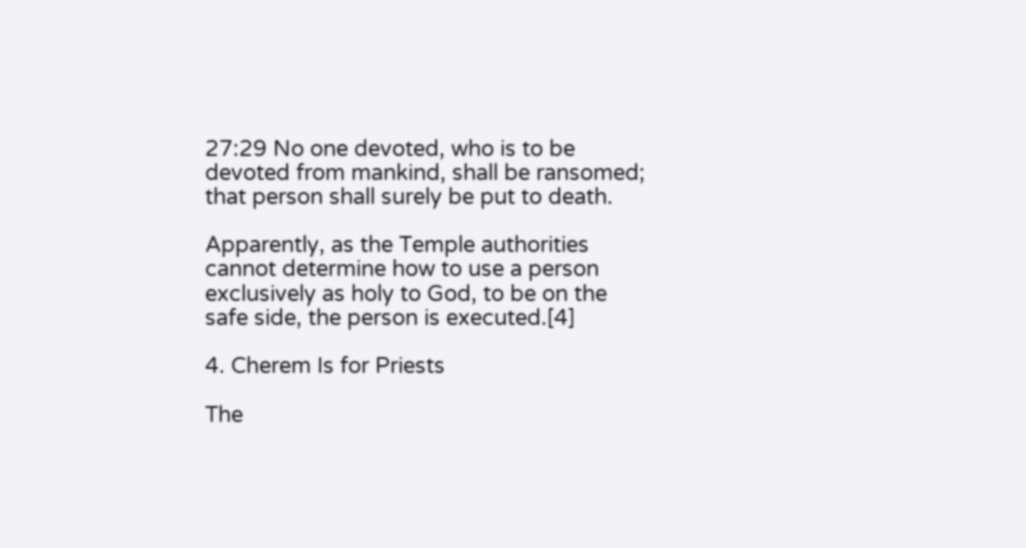27:29 No one devoted, who is to be devoted from mankind, shall be ransomed; that person shall surely be put to death.

Apparently, as the Temple authorities cannot determine how to use a person exclusively as holy to God, to be on the safe side, the person is executed.[4]

4. Cherem Is for Priests

The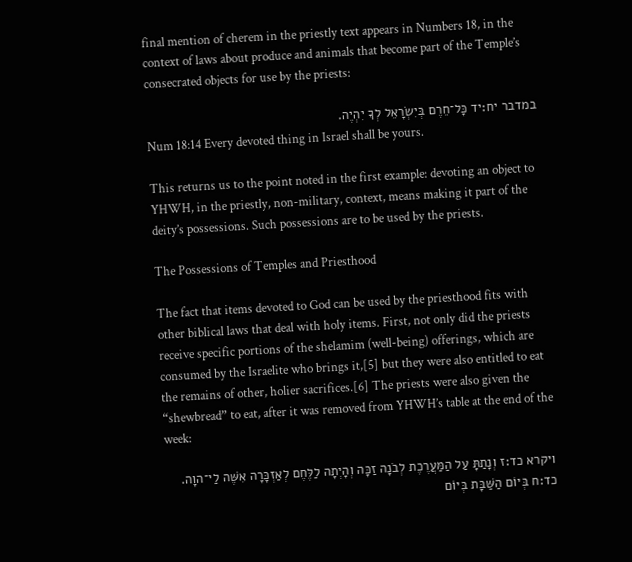final mention of cherem in the priestly text appears in Numbers 18, in the context of laws about produce and animals that become part of the Temple’s consecrated objects for use by the priests:

במדבר יח:יד כָּל־חֵרֶם בְּיִשְׂרָאֵל לְךָ יִהְיֶה.
Num 18:14 Every devoted thing in Israel shall be yours.

This returns us to the point noted in the first example: devoting an object to YHWH, in the priestly, non-military, context, means making it part of the deity’s possessions. Such possessions are to be used by the priests.

The Possessions of Temples and Priesthood

The fact that items devoted to God can be used by the priesthood fits with other biblical laws that deal with holy items. First, not only did the priests receive specific portions of the shelamim (well-being) offerings, which are consumed by the Israelite who brings it,[5] but they were also entitled to eat the remains of other, holier sacrifices.[6] The priests were also given the “shewbread” to eat, after it was removed from YHWH’s table at the end of the week:

ויקרא כד:ז וְנָתַתָּ עַל הַמַּעֲרֶכֶת לְבֹנָה זַכָּה וְהָיְתָה לַלֶּחֶם לְאַזְכָּרָה אִשֶּׁה לַי־הוָה. כד:ח בְּיוֹם הַשַּׁבָּת בְּיוֹם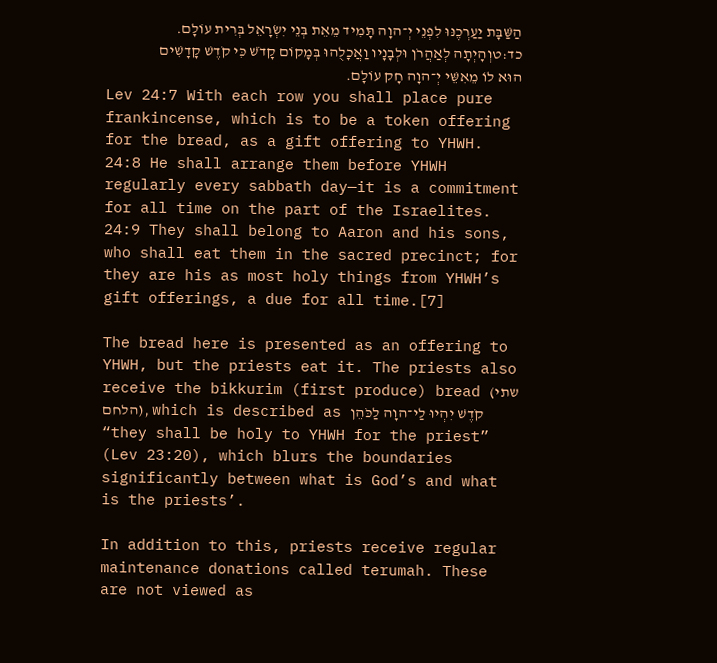הַשַּׁבָּת יַעַרְכֶנּוּ לִפְנֵי יְ־הוָה תָּמִיד מֵאֵת בְּנֵי יִשְׂרָאֵל בְּרִית עוֹלָם. כד:טוְהָיְתָה לְאַהֲרֹן וּלְבָנָיו וַאֲכָלֻהוּ בְּמָקוֹם קָדֹשׁ כִּי קֹדֶשׁ קָדָשִׁים הוּא לוֹ מֵאִשֵּׁי יְ־הוָה חָק עוֹלָם.
Lev 24:7 With each row you shall place pure frankincense, which is to be a token offering for the bread, as a gift offering to YHWH. 24:8 He shall arrange them before YHWH regularly every sabbath day—it is a commitment for all time on the part of the Israelites. 24:9 They shall belong to Aaron and his sons, who shall eat them in the sacred precinct; for they are his as most holy things from YHWH’s gift offerings, a due for all time.[7]

The bread here is presented as an offering to YHWH, but the priests eat it. The priests also receive the bikkurim (first produce) bread (שתי הלחם), which is described as קֹדֶשׁ יִהְיוּ לַי־הוָה לַכֹּהֵן “they shall be holy to YHWH for the priest” (Lev 23:20), which blurs the boundaries significantly between what is God’s and what is the priests’.

In addition to this, priests receive regular maintenance donations called terumah. These are not viewed as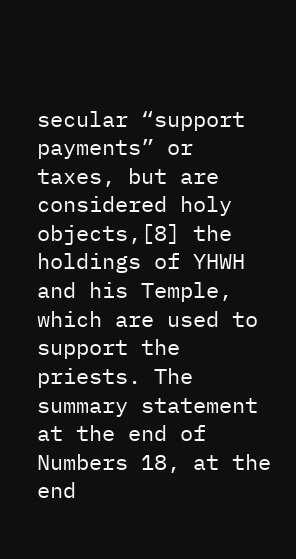secular “support payments” or taxes, but are considered holy objects,[8] the holdings of YHWH and his Temple, which are used to support the priests. The summary statement at the end of Numbers 18, at the end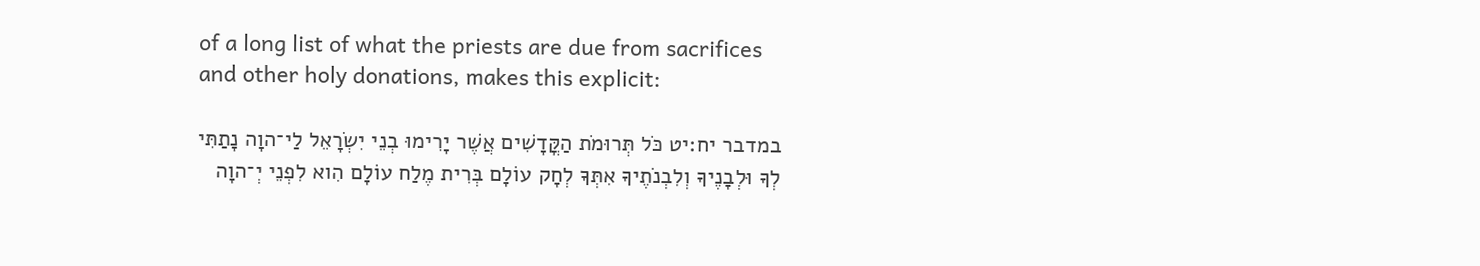of a long list of what the priests are due from sacrifices and other holy donations, makes this explicit:

במדבר יח:יט כֹּל תְּרוּמֹת הַקֳּדָשִׁים אֲשֶׁר יָרִימוּ בְנֵי יִשְׂרָאֵל לַי־הוָה נָתַתִּי לְךָ וּלְבָנֶיךָ וְלִבְנֹתֶיךָ אִתְּךָ לְחָק עוֹלָם בְּרִית מֶלַח עוֹלָם הִוא לִפְנֵי יְ־הוָה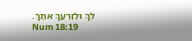לְךָ וּלְזַרְעֲךָ אִתָּךְ.
Num 18:19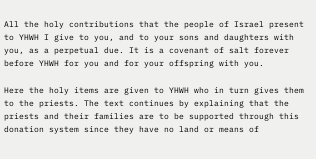All the holy contributions that the people of Israel present to YHWH I give to you, and to your sons and daughters with you, as a perpetual due. It is a covenant of salt forever before YHWH for you and for your offspring with you.

Here the holy items are given to YHWH who in turn gives them to the priests. The text continues by explaining that the priests and their families are to be supported through this donation system since they have no land or means of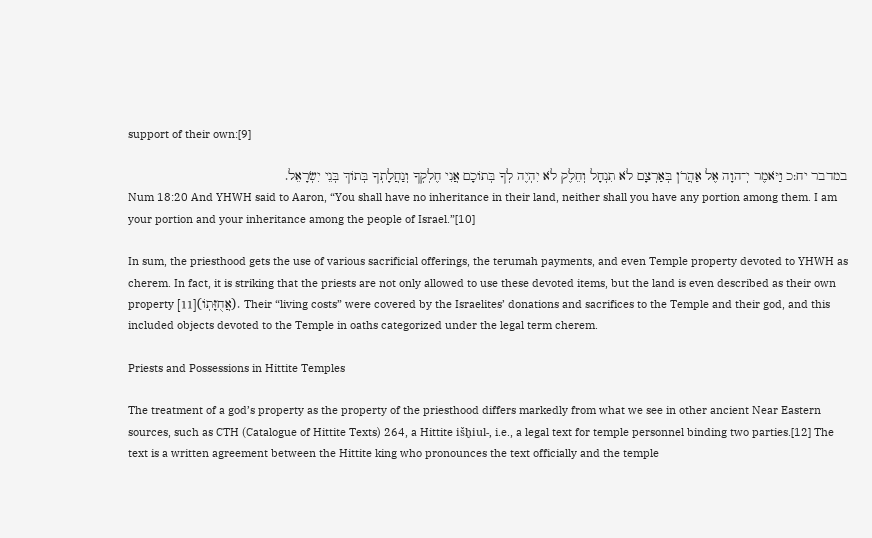support of their own:[9]

במדבר יח:כ וַיֹּאמֶר יְ־הוָה אֶל אַהֲרֹן בְּאַרְצָם לֹא תִנְחָל וְחֵלֶק לֹא יִהְיֶה לְךָ בְּתוֹכָם אֲנִי חֶלְקְךָ וְנַחֲלָתְךָ בְּתוֹךְ בְּנֵי יִשְׂרָאֵל.
Num 18:20 And YHWH said to Aaron, “You shall have no inheritance in their land, neither shall you have any portion among them. I am your portion and your inheritance among the people of Israel.”[10]

In sum, the priesthood gets the use of various sacrificial offerings, the terumah payments, and even Temple property devoted to YHWH as cherem. In fact, it is striking that the priests are not only allowed to use these devoted items, but the land is even described as their own property [11](אֲחֻזָּתֽוֹ). Their “living costs” were covered by the Israelites’ donations and sacrifices to the Temple and their god, and this included objects devoted to the Temple in oaths categorized under the legal term cherem.

Priests and Possessions in Hittite Temples

The treatment of a god’s property as the property of the priesthood differs markedly from what we see in other ancient Near Eastern sources, such as CTH (Catalogue of Hittite Texts) 264, a Hittite išḫiul-, i.e., a legal text for temple personnel binding two parties.[12] The text is a written agreement between the Hittite king who pronounces the text officially and the temple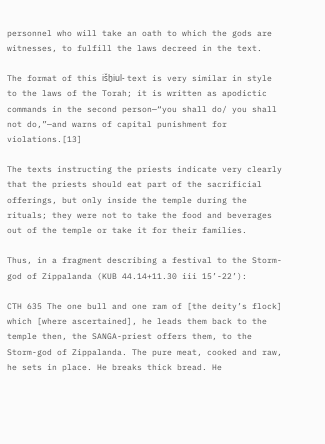personnel who will take an oath to which the gods are witnesses, to fulfill the laws decreed in the text.

The format of this išḫiul- text is very similar in style to the laws of the Torah; it is written as apodictic commands in the second person—“you shall do/ you shall not do,”—and warns of capital punishment for violations.[13]

The texts instructing the priests indicate very clearly that the priests should eat part of the sacrificial offerings, but only inside the temple during the rituals; they were not to take the food and beverages out of the temple or take it for their families.

Thus, in a fragment describing a festival to the Storm-god of Zippalanda (KUB 44.14+11.30 iii 15’-22’):

CTH 635 The one bull and one ram of [the deity’s flock] which [where ascertained], he leads them back to the temple then, the SANGA-priest offers them, to the Storm-god of Zippalanda. The pure meat, cooked and raw, he sets in place. He breaks thick bread. He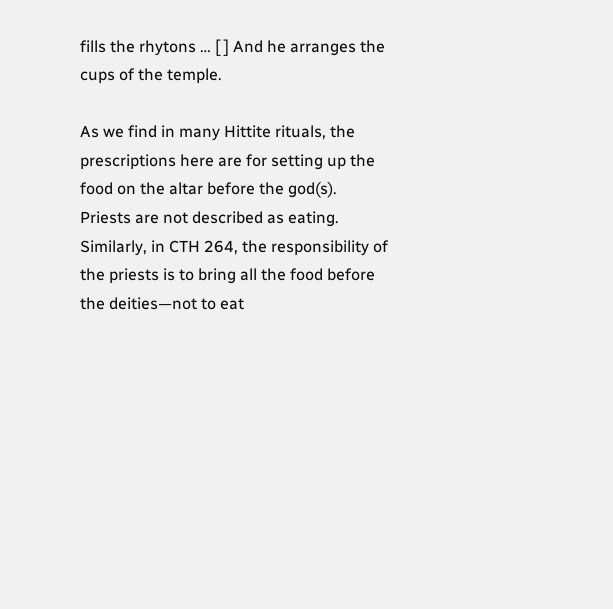fills the rhytons … [ ] And he arranges the cups of the temple.

As we find in many Hittite rituals, the prescriptions here are for setting up the food on the altar before the god(s). Priests are not described as eating. Similarly, in CTH 264, the responsibility of the priests is to bring all the food before the deities—not to eat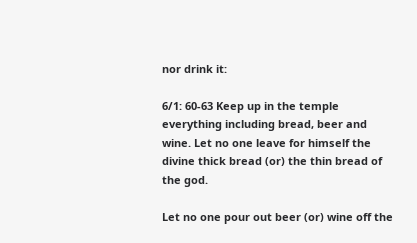nor drink it:

6/1: 60-63 Keep up in the temple everything including bread, beer and wine. Let no one leave for himself the divine thick bread (or) the thin bread of the god.

Let no one pour out beer (or) wine off the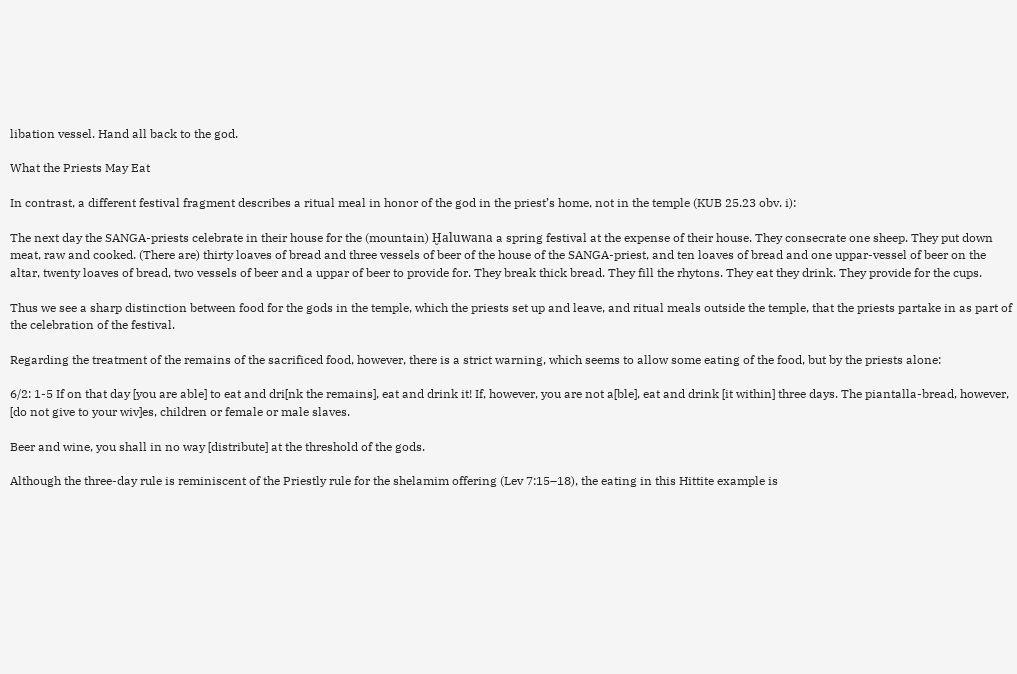libation vessel. Hand all back to the god.

What the Priests May Eat

In contrast, a different festival fragment describes a ritual meal in honor of the god in the priest’s home, not in the temple (KUB 25.23 obv. i):

The next day the SANGA-priests celebrate in their house for the (mountain) Ḫaluwana a spring festival at the expense of their house. They consecrate one sheep. They put down meat, raw and cooked. (There are) thirty loaves of bread and three vessels of beer of the house of the SANGA-priest, and ten loaves of bread and one uppar-vessel of beer on the altar, twenty loaves of bread, two vessels of beer and a uppar of beer to provide for. They break thick bread. They fill the rhytons. They eat they drink. They provide for the cups.

Thus we see a sharp distinction between food for the gods in the temple, which the priests set up and leave, and ritual meals outside the temple, that the priests partake in as part of the celebration of the festival.

Regarding the treatment of the remains of the sacrificed food, however, there is a strict warning, which seems to allow some eating of the food, but by the priests alone:

6/2: 1-5 If on that day [you are able] to eat and dri[nk the remains], eat and drink it! If, however, you are not a[ble], eat and drink [it within] three days. The piantalla-bread, however, [do not give to your wiv]es, children or female or male slaves.

Beer and wine, you shall in no way [distribute] at the threshold of the gods.

Although the three-day rule is reminiscent of the Priestly rule for the shelamim offering (Lev 7:15–18), the eating in this Hittite example is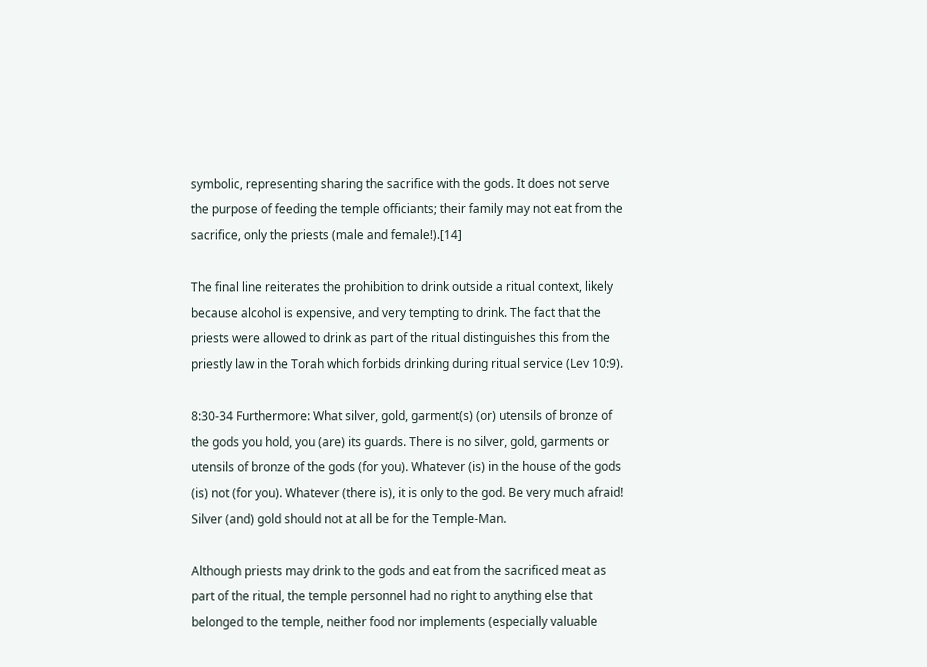symbolic, representing sharing the sacrifice with the gods. It does not serve the purpose of feeding the temple officiants; their family may not eat from the sacrifice, only the priests (male and female!).[14]

The final line reiterates the prohibition to drink outside a ritual context, likely because alcohol is expensive, and very tempting to drink. The fact that the priests were allowed to drink as part of the ritual distinguishes this from the priestly law in the Torah which forbids drinking during ritual service (Lev 10:9).

8:30-34 Furthermore: What silver, gold, garment(s) (or) utensils of bronze of the gods you hold, you (are) its guards. There is no silver, gold, garments or utensils of bronze of the gods (for you). Whatever (is) in the house of the gods (is) not (for you). Whatever (there is), it is only to the god. Be very much afraid! Silver (and) gold should not at all be for the Temple-Man.

Although priests may drink to the gods and eat from the sacrificed meat as part of the ritual, the temple personnel had no right to anything else that belonged to the temple, neither food nor implements (especially valuable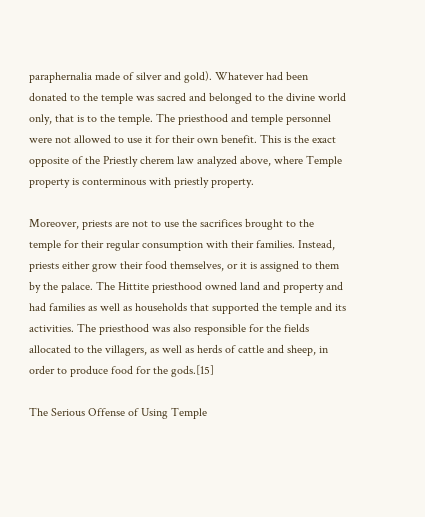paraphernalia made of silver and gold). Whatever had been donated to the temple was sacred and belonged to the divine world only, that is to the temple. The priesthood and temple personnel were not allowed to use it for their own benefit. This is the exact opposite of the Priestly cherem law analyzed above, where Temple property is conterminous with priestly property.

Moreover, priests are not to use the sacrifices brought to the temple for their regular consumption with their families. Instead, priests either grow their food themselves, or it is assigned to them by the palace. The Hittite priesthood owned land and property and had families as well as households that supported the temple and its activities. The priesthood was also responsible for the fields allocated to the villagers, as well as herds of cattle and sheep, in order to produce food for the gods.[15]

The Serious Offense of Using Temple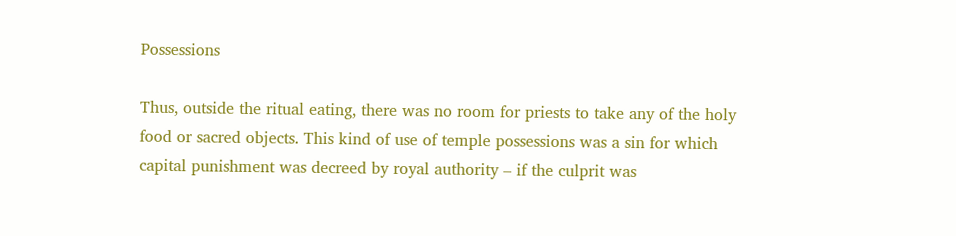Possessions

Thus, outside the ritual eating, there was no room for priests to take any of the holy food or sacred objects. This kind of use of temple possessions was a sin for which capital punishment was decreed by royal authority – if the culprit was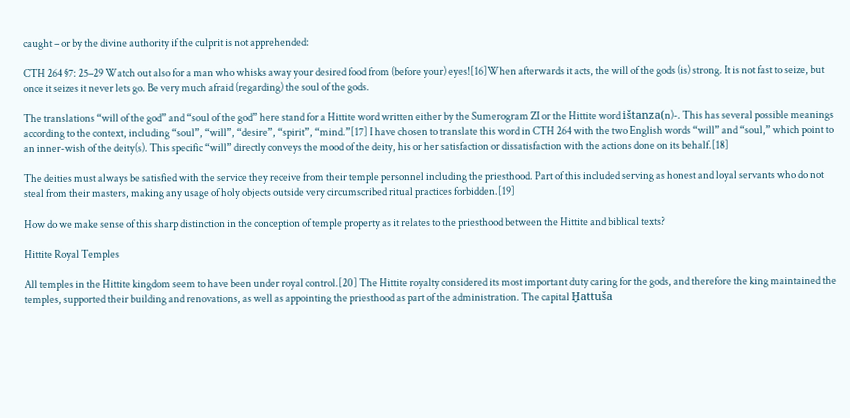caught – or by the divine authority if the culprit is not apprehended:

CTH 264 §7: 25–29 Watch out also for a man who whisks away your desired food from (before your) eyes![16]When afterwards it acts, the will of the gods (is) strong. It is not fast to seize, but once it seizes it never lets go. Be very much afraid (regarding) the soul of the gods.

The translations “will of the god” and “soul of the god” here stand for a Hittite word written either by the Sumerogram ZI or the Hittite word ištanza(n)-. This has several possible meanings according to the context, including “soul”, “will”, “desire”, “spirit”, “mind.”[17] I have chosen to translate this word in CTH 264 with the two English words “will” and “soul,” which point to an inner-wish of the deity(s). This specific “will” directly conveys the mood of the deity, his or her satisfaction or dissatisfaction with the actions done on its behalf.[18]

The deities must always be satisfied with the service they receive from their temple personnel including the priesthood. Part of this included serving as honest and loyal servants who do not steal from their masters, making any usage of holy objects outside very circumscribed ritual practices forbidden.[19]

How do we make sense of this sharp distinction in the conception of temple property as it relates to the priesthood between the Hittite and biblical texts?

Hittite Royal Temples

All temples in the Hittite kingdom seem to have been under royal control.[20] The Hittite royalty considered its most important duty caring for the gods, and therefore the king maintained the temples, supported their building and renovations, as well as appointing the priesthood as part of the administration. The capital Ḫattuša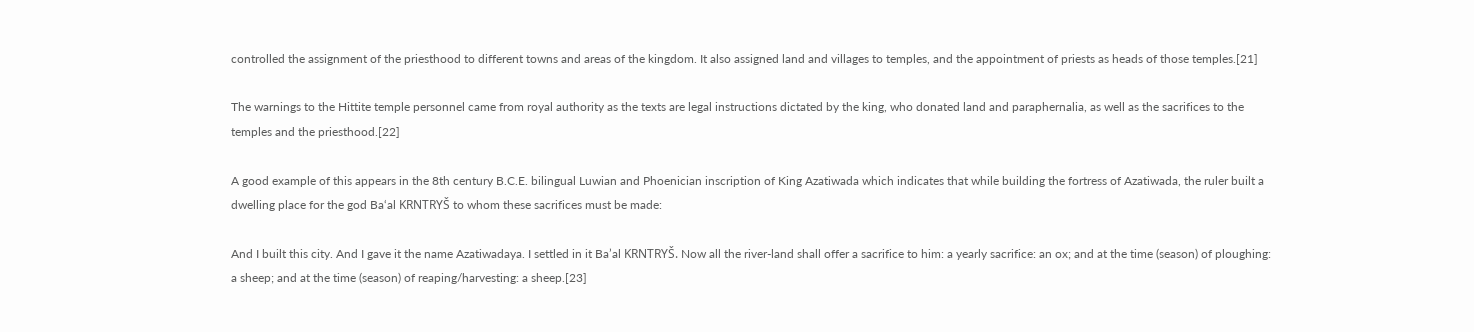controlled the assignment of the priesthood to different towns and areas of the kingdom. It also assigned land and villages to temples, and the appointment of priests as heads of those temples.[21]

The warnings to the Hittite temple personnel came from royal authority as the texts are legal instructions dictated by the king, who donated land and paraphernalia, as well as the sacrifices to the temples and the priesthood.[22]

A good example of this appears in the 8th century B.C.E. bilingual Luwian and Phoenician inscription of King Azatiwada which indicates that while building the fortress of Azatiwada, the ruler built a dwelling place for the god Ba‘al KRNTRYŠ to whom these sacrifices must be made:

And I built this city. And I gave it the name Azatiwadaya. I settled in it Ba’al KRNTRYŠ. Now all the river-land shall offer a sacrifice to him: a yearly sacrifice: an ox; and at the time (season) of ploughing: a sheep; and at the time (season) of reaping/harvesting: a sheep.[23]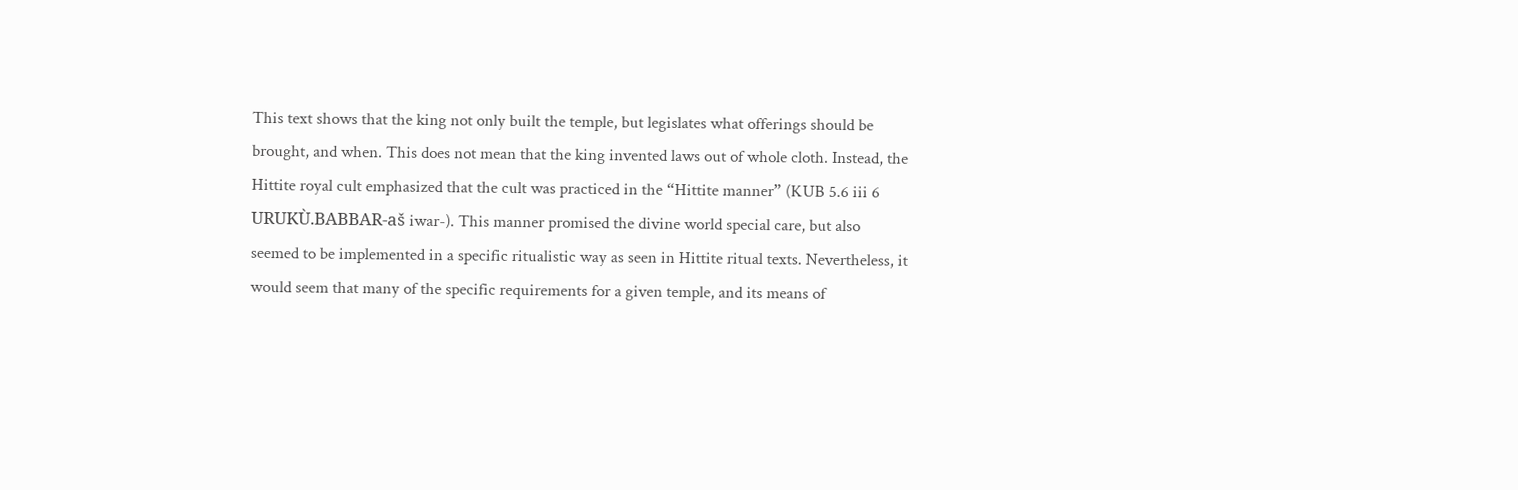This text shows that the king not only built the temple, but legislates what offerings should be brought, and when. This does not mean that the king invented laws out of whole cloth. Instead, the Hittite royal cult emphasized that the cult was practiced in the “Hittite manner” (KUB 5.6 iii 6 URUKÙ.BABBAR-aš iwar-). This manner promised the divine world special care, but also seemed to be implemented in a specific ritualistic way as seen in Hittite ritual texts. Nevertheless, it would seem that many of the specific requirements for a given temple, and its means of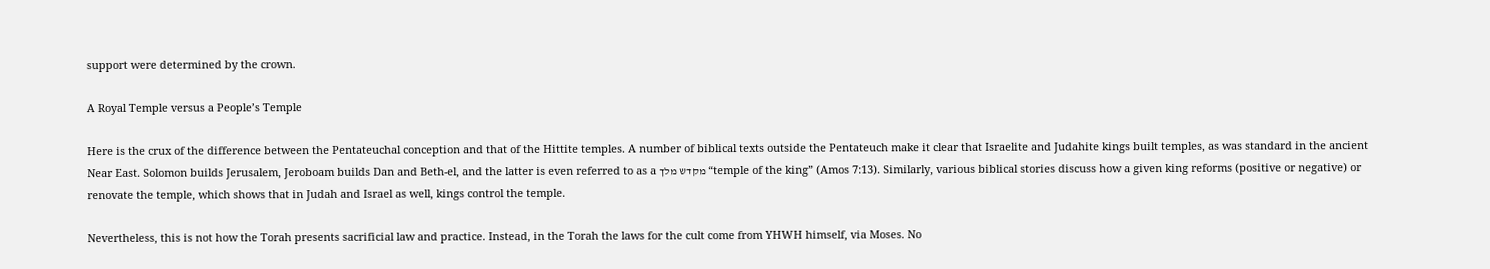support were determined by the crown.

A Royal Temple versus a People’s Temple

Here is the crux of the difference between the Pentateuchal conception and that of the Hittite temples. A number of biblical texts outside the Pentateuch make it clear that Israelite and Judahite kings built temples, as was standard in the ancient Near East. Solomon builds Jerusalem, Jeroboam builds Dan and Beth-el, and the latter is even referred to as a מקדש מלך “temple of the king” (Amos 7:13). Similarly, various biblical stories discuss how a given king reforms (positive or negative) or renovate the temple, which shows that in Judah and Israel as well, kings control the temple.

Nevertheless, this is not how the Torah presents sacrificial law and practice. Instead, in the Torah the laws for the cult come from YHWH himself, via Moses. No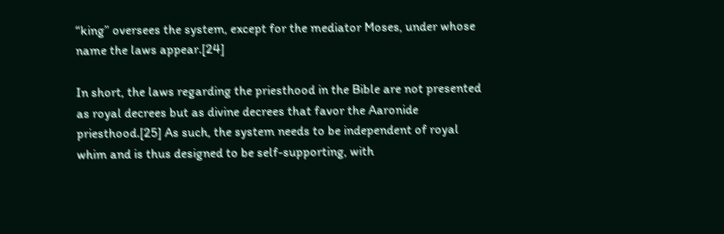“king” oversees the system, except for the mediator Moses, under whose name the laws appear.[24]

In short, the laws regarding the priesthood in the Bible are not presented as royal decrees but as divine decrees that favor the Aaronide priesthood.[25] As such, the system needs to be independent of royal whim and is thus designed to be self-supporting, with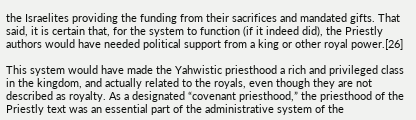the Israelites providing the funding from their sacrifices and mandated gifts. That said, it is certain that, for the system to function (if it indeed did), the Priestly authors would have needed political support from a king or other royal power.[26]

This system would have made the Yahwistic priesthood a rich and privileged class in the kingdom, and actually related to the royals, even though they are not described as royalty. As a designated “covenant priesthood,” the priesthood of the Priestly text was an essential part of the administrative system of the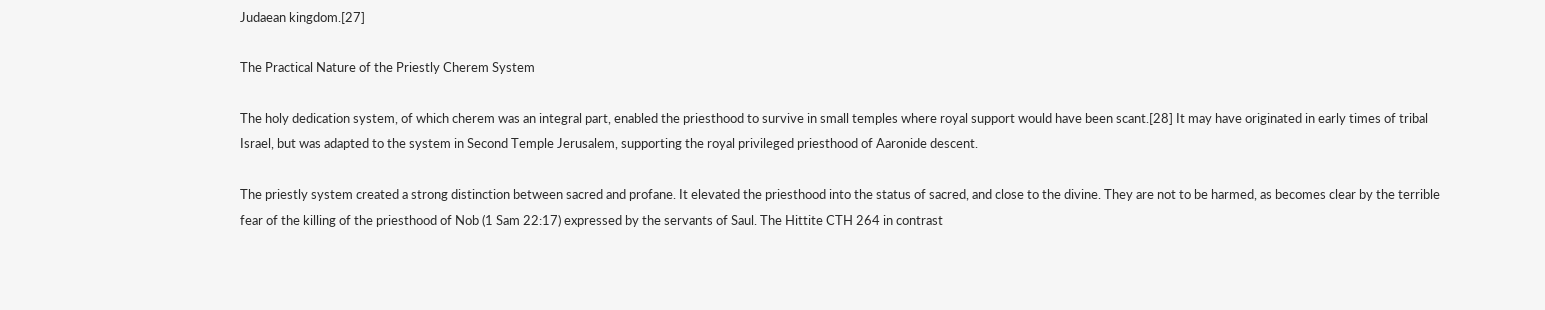Judaean kingdom.[27]

The Practical Nature of the Priestly Cherem System

The holy dedication system, of which cherem was an integral part, enabled the priesthood to survive in small temples where royal support would have been scant.[28] It may have originated in early times of tribal Israel, but was adapted to the system in Second Temple Jerusalem, supporting the royal privileged priesthood of Aaronide descent.

The priestly system created a strong distinction between sacred and profane. It elevated the priesthood into the status of sacred, and close to the divine. They are not to be harmed, as becomes clear by the terrible fear of the killing of the priesthood of Nob (1 Sam 22:17) expressed by the servants of Saul. The Hittite CTH 264 in contrast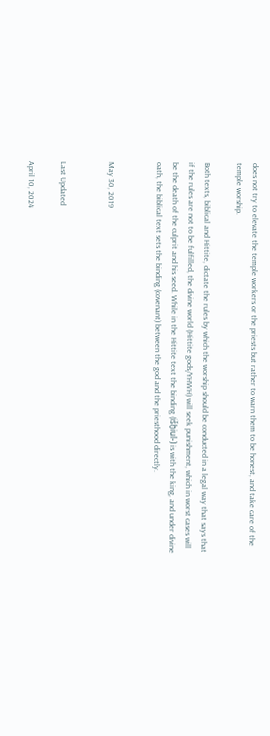does not try to elevate the temple workers or the priests but rather to warn them to be honest, and take care of the temple worship.

Both texts, biblical and Hittite, dictate the rules by which the worship should be conducted in a legal way that says that if the rules are not to be fulfilled, the divine world (Hittite gods/YHWH) will seek punishment, which in worst cases will be the death of the culprit and his seed. While in the Hittite text the binding (išḫiul-) is with the king, and under divine oath, the biblical text sets the binding (covenant) between the god and the priesthood directly.


May 30, 2019


Last Updated

April 10, 2024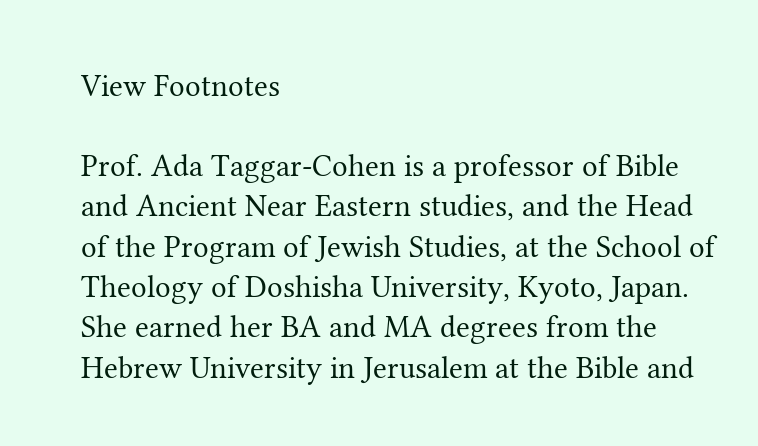View Footnotes

Prof. Ada Taggar-Cohen is a professor of Bible and Ancient Near Eastern studies, and the Head of the Program of Jewish Studies, at the School of Theology of Doshisha University, Kyoto, Japan. She earned her BA and MA degrees from the Hebrew University in Jerusalem at the Bible and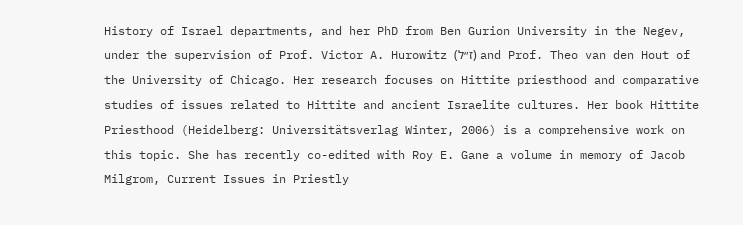History of Israel departments, and her PhD from Ben Gurion University in the Negev, under the supervision of Prof. Victor A. Hurowitz (ז״ל) and Prof. Theo van den Hout of the University of Chicago. Her research focuses on Hittite priesthood and comparative studies of issues related to Hittite and ancient Israelite cultures. Her book Hittite Priesthood (Heidelberg: Universitätsverlag Winter, 2006) is a comprehensive work on this topic. She has recently co-edited with Roy E. Gane a volume in memory of Jacob Milgrom, Current Issues in Priestly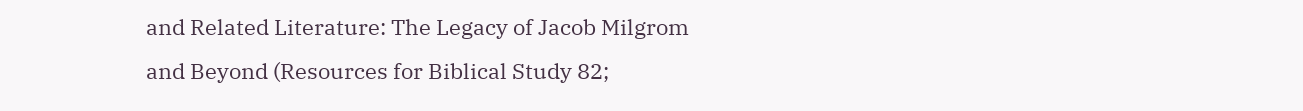and Related Literature: The Legacy of Jacob Milgrom and Beyond (Resources for Biblical Study 82;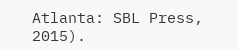Atlanta: SBL Press, 2015).